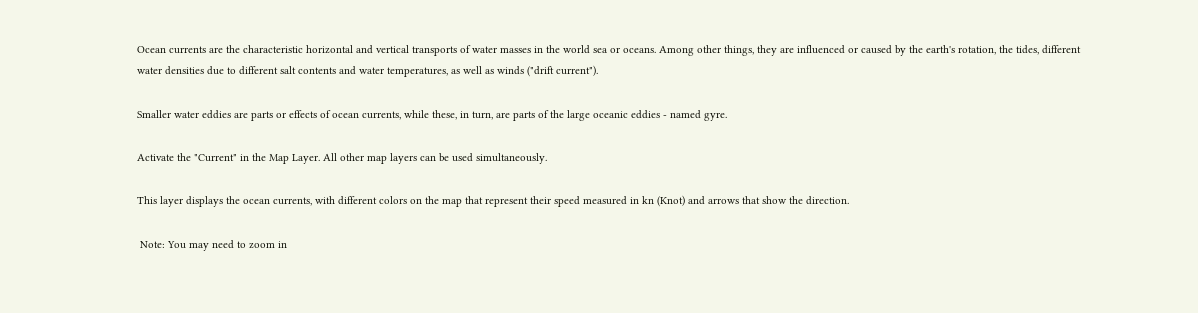Ocean currents are the characteristic horizontal and vertical transports of water masses in the world sea or oceans. Among other things, they are influenced or caused by the earth's rotation, the tides, different water densities due to different salt contents and water temperatures, as well as winds ("drift current").

Smaller water eddies are parts or effects of ocean currents, while these, in turn, are parts of the large oceanic eddies - named gyre.

Activate the "Current" in the Map Layer. All other map layers can be used simultaneously.

This layer displays the ocean currents, with different colors on the map that represent their speed measured in kn (Knot) and arrows that show the direction.

 Note: You may need to zoom in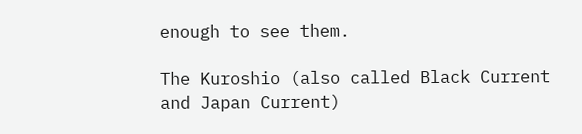enough to see them.

The Kuroshio (also called Black Current and Japan Current)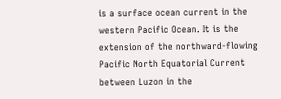is a surface ocean current in the western Pacific Ocean. It is the extension of the northward-flowing Pacific North Equatorial Current between Luzon in the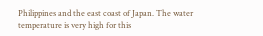Philippines and the east coast of Japan. The water temperature is very high for this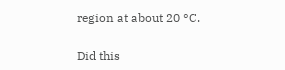region at about 20 °C.

Did this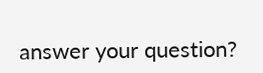answer your question?